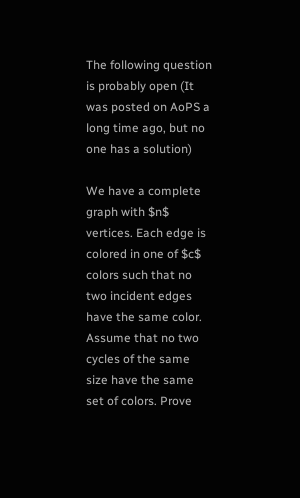The following question is probably open (It was posted on AoPS a long time ago, but no one has a solution)

We have a complete graph with $n$ vertices. Each edge is colored in one of $c$ colors such that no two incident edges have the same color. Assume that no two cycles of the same size have the same set of colors. Prove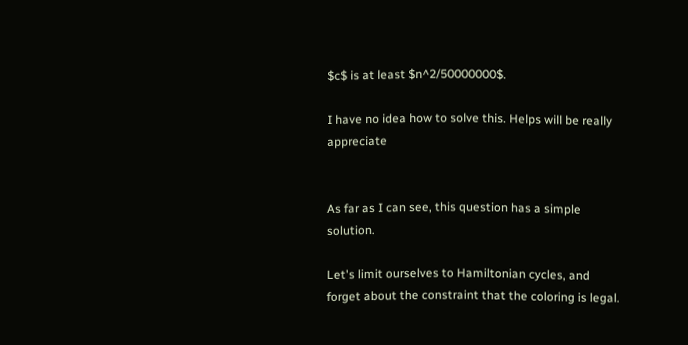$c$ is at least $n^2/50000000$.

I have no idea how to solve this. Helps will be really appreciate


As far as I can see, this question has a simple solution.

Let's limit ourselves to Hamiltonian cycles, and forget about the constraint that the coloring is legal.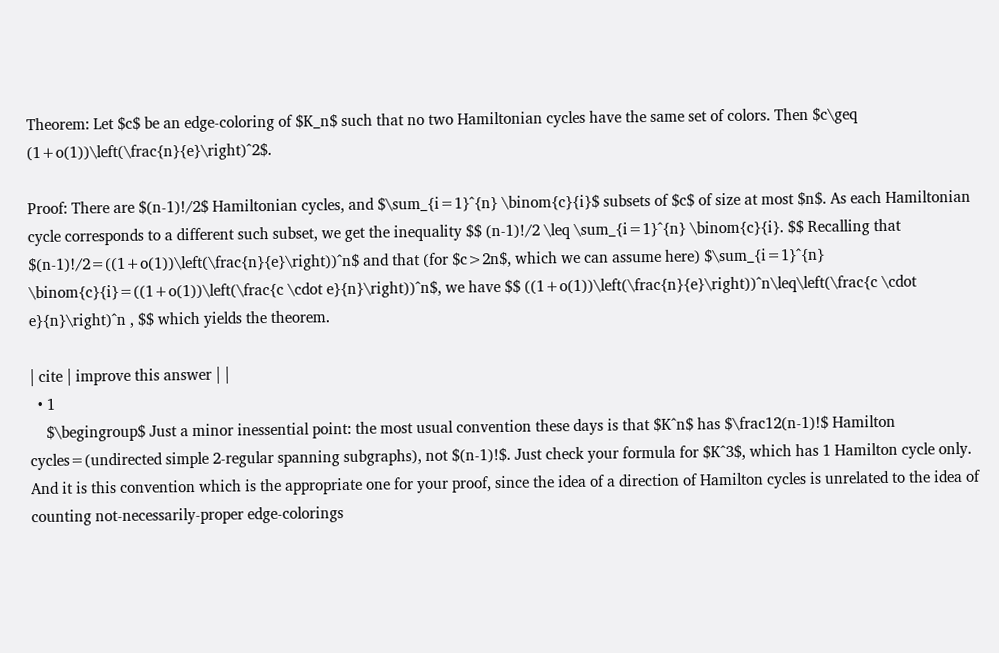Theorem: Let $c$ be an edge-coloring of $K_n$ such that no two Hamiltonian cycles have the same set of colors. Then $c\geq (1+o(1))\left(\frac{n}{e}\right)^2$.

Proof: There are $(n-1)!/2$ Hamiltonian cycles, and $\sum_{i=1}^{n} \binom{c}{i}$ subsets of $c$ of size at most $n$. As each Hamiltonian cycle corresponds to a different such subset, we get the inequality $$ (n-1)!/2 \leq \sum_{i=1}^{n} \binom{c}{i}. $$ Recalling that $(n-1)!/2=((1+o(1))\left(\frac{n}{e}\right))^n$ and that (for $c>2n$, which we can assume here) $\sum_{i=1}^{n} \binom{c}{i}=((1+o(1))\left(\frac{c \cdot e}{n}\right))^n$, we have $$ ((1+o(1))\left(\frac{n}{e}\right))^n\leq\left(\frac{c \cdot e}{n}\right)^n , $$ which yields the theorem.

| cite | improve this answer | |
  • 1
    $\begingroup$ Just a minor inessential point: the most usual convention these days is that $K^n$ has $\frac12(n-1)!$ Hamilton cycles=(undirected simple 2-regular spanning subgraphs), not $(n-1)!$. Just check your formula for $K^3$, which has 1 Hamilton cycle only. And it is this convention which is the appropriate one for your proof, since the idea of a direction of Hamilton cycles is unrelated to the idea of counting not-necessarily-proper edge-colorings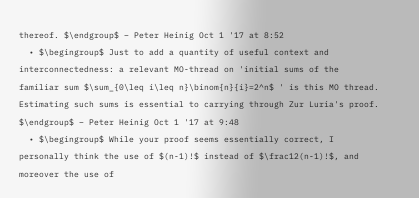thereof. $\endgroup$ – Peter Heinig Oct 1 '17 at 8:52
  • $\begingroup$ Just to add a quantity of useful context and interconnectedness: a relevant MO-thread on 'initial sums of the familiar sum $\sum_{0\leq i\leq n}\binom{n}{i}=2^n$ ' is this MO thread. Estimating such sums is essential to carrying through Zur Luria's proof. $\endgroup$ – Peter Heinig Oct 1 '17 at 9:48
  • $\begingroup$ While your proof seems essentially correct, I personally think the use of $(n-1)!$ instead of $\frac12(n-1)!$, and moreover the use of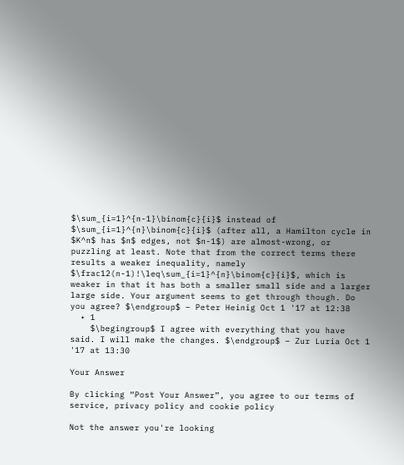$\sum_{i=1}^{n-1}\binom{c}{i}$ instead of $\sum_{i=1}^{n}\binom{c}{i}$ (after all, a Hamilton cycle in $K^n$ has $n$ edges, not $n-1$) are almost-wrong, or puzzling at least. Note that from the correct terms there results a weaker inequality, namely $\frac12(n-1)!\leq\sum_{i=1}^{n}\binom{c}{i}$, which is weaker in that it has both a smaller small side and a larger large side. Your argument seems to get through though. Do you agree? $\endgroup$ – Peter Heinig Oct 1 '17 at 12:38
  • 1
    $\begingroup$ I agree with everything that you have said. I will make the changes. $\endgroup$ – Zur Luria Oct 1 '17 at 13:30

Your Answer

By clicking “Post Your Answer”, you agree to our terms of service, privacy policy and cookie policy

Not the answer you're looking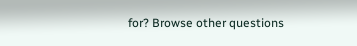for? Browse other questions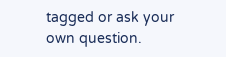tagged or ask your own question.